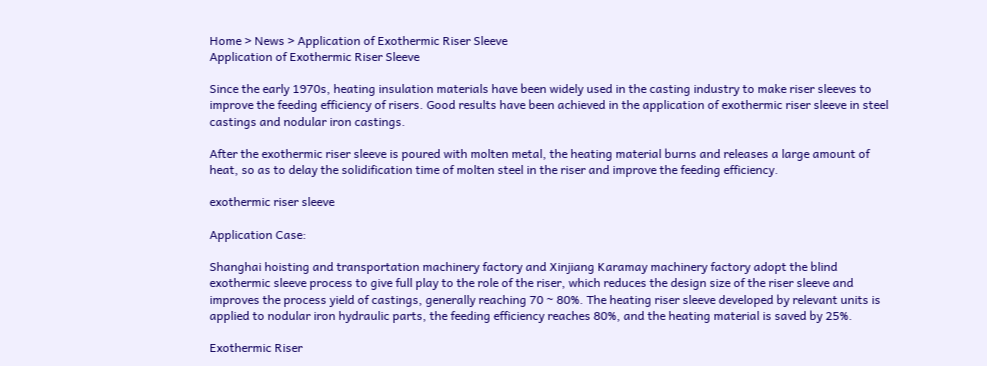Home > News > Application of Exothermic Riser Sleeve
Application of Exothermic Riser Sleeve

Since the early 1970s, heating insulation materials have been widely used in the casting industry to make riser sleeves to improve the feeding efficiency of risers. Good results have been achieved in the application of exothermic riser sleeve in steel castings and nodular iron castings.

After the exothermic riser sleeve is poured with molten metal, the heating material burns and releases a large amount of heat, so as to delay the solidification time of molten steel in the riser and improve the feeding efficiency.

exothermic riser sleeve

Application Case:

Shanghai hoisting and transportation machinery factory and Xinjiang Karamay machinery factory adopt the blind exothermic sleeve process to give full play to the role of the riser, which reduces the design size of the riser sleeve and improves the process yield of castings, generally reaching 70 ~ 80%. The heating riser sleeve developed by relevant units is applied to nodular iron hydraulic parts, the feeding efficiency reaches 80%, and the heating material is saved by 25%.

Exothermic Riser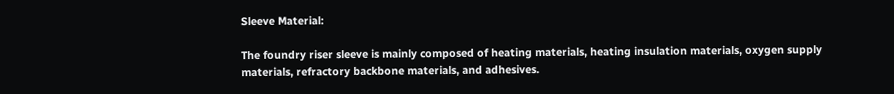Sleeve Material:

The foundry riser sleeve is mainly composed of heating materials, heating insulation materials, oxygen supply materials, refractory backbone materials, and adhesives.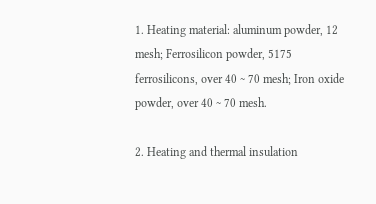1. Heating material: aluminum powder, 12 mesh; Ferrosilicon powder, 5175 ferrosilicons, over 40 ~ 70 mesh; Iron oxide powder, over 40 ~ 70 mesh.

2. Heating and thermal insulation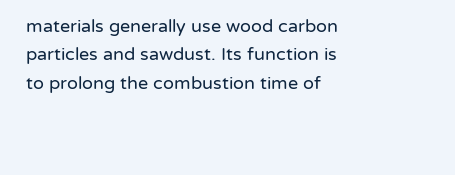materials generally use wood carbon particles and sawdust. Its function is to prolong the combustion time of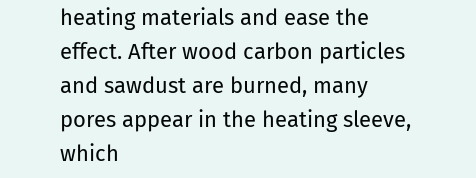heating materials and ease the effect. After wood carbon particles and sawdust are burned, many pores appear in the heating sleeve, which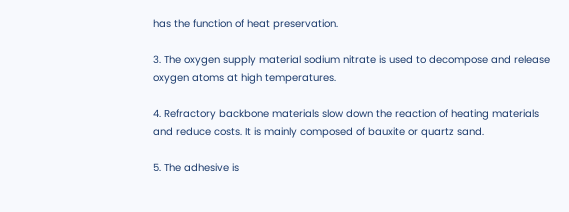has the function of heat preservation.

3. The oxygen supply material sodium nitrate is used to decompose and release oxygen atoms at high temperatures.

4. Refractory backbone materials slow down the reaction of heating materials and reduce costs. It is mainly composed of bauxite or quartz sand.

5. The adhesive is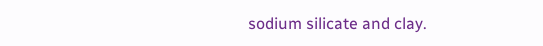sodium silicate and clay.